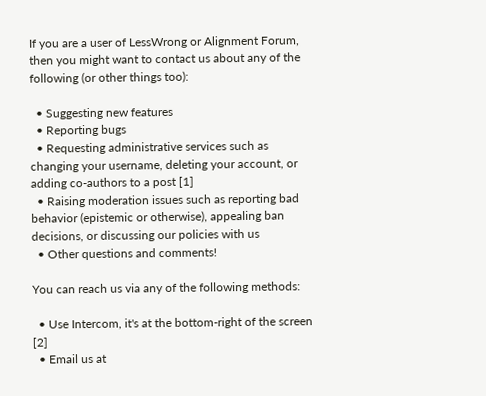If you are a user of LessWrong or Alignment Forum, then you might want to contact us about any of the following (or other things too):

  • Suggesting new features
  • Reporting bugs
  • Requesting administrative services such as changing your username, deleting your account, or adding co-authors to a post [1]
  • Raising moderation issues such as reporting bad behavior (epistemic or otherwise), appealing ban decisions, or discussing our policies with us
  • Other questions and comments!

You can reach us via any of the following methods:

  • Use Intercom, it's at the bottom-right of the screen [2]
  • Email us at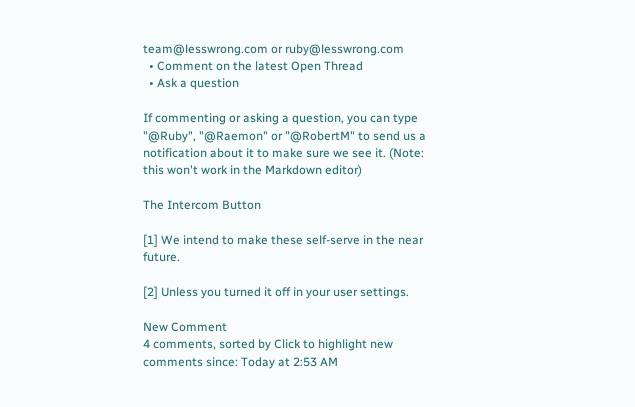team@lesswrong.com or ruby@lesswrong.com
  • Comment on the latest Open Thread
  • Ask a question

If commenting or asking a question, you can type "@Ruby", "@Raemon" or "@RobertM" to send us a notification about it to make sure we see it. (Note: this won't work in the Markdown editor)

The Intercom Button

[1] We intend to make these self-serve in the near future.

[2] Unless you turned it off in your user settings.

New Comment
4 comments, sorted by Click to highlight new comments since: Today at 2:53 AM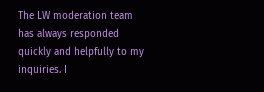The LW moderation team has always responded quickly and helpfully to my inquiries. I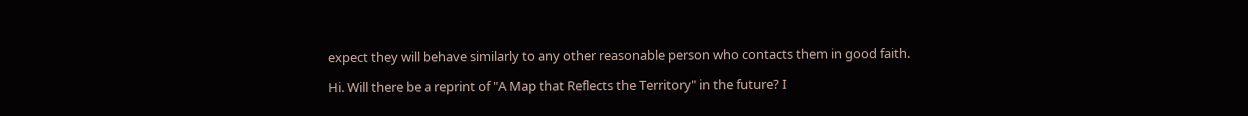expect they will behave similarly to any other reasonable person who contacts them in good faith.

Hi. Will there be a reprint of "A Map that Reflects the Territory" in the future? I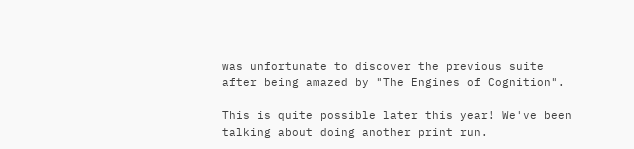was unfortunate to discover the previous suite after being amazed by "The Engines of Cognition".

This is quite possible later this year! We've been talking about doing another print run.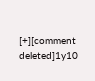[+][comment deleted]1y10